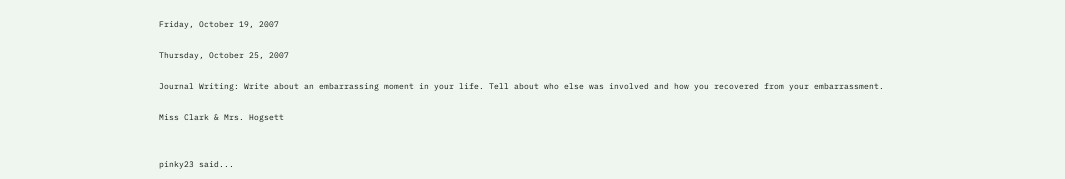Friday, October 19, 2007

Thursday, October 25, 2007

Journal Writing: Write about an embarrassing moment in your life. Tell about who else was involved and how you recovered from your embarrassment.

Miss Clark & Mrs. Hogsett


pinky23 said...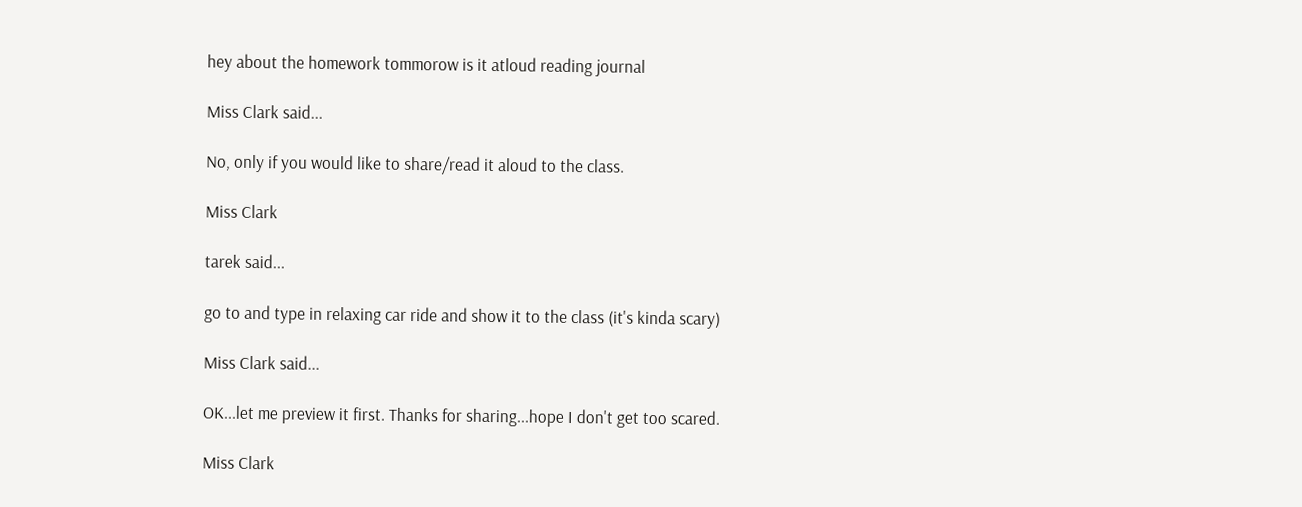hey about the homework tommorow is it atloud reading journal

Miss Clark said...

No, only if you would like to share/read it aloud to the class.

Miss Clark

tarek said...

go to and type in relaxing car ride and show it to the class (it's kinda scary)

Miss Clark said...

OK...let me preview it first. Thanks for sharing...hope I don't get too scared.

Miss Clark